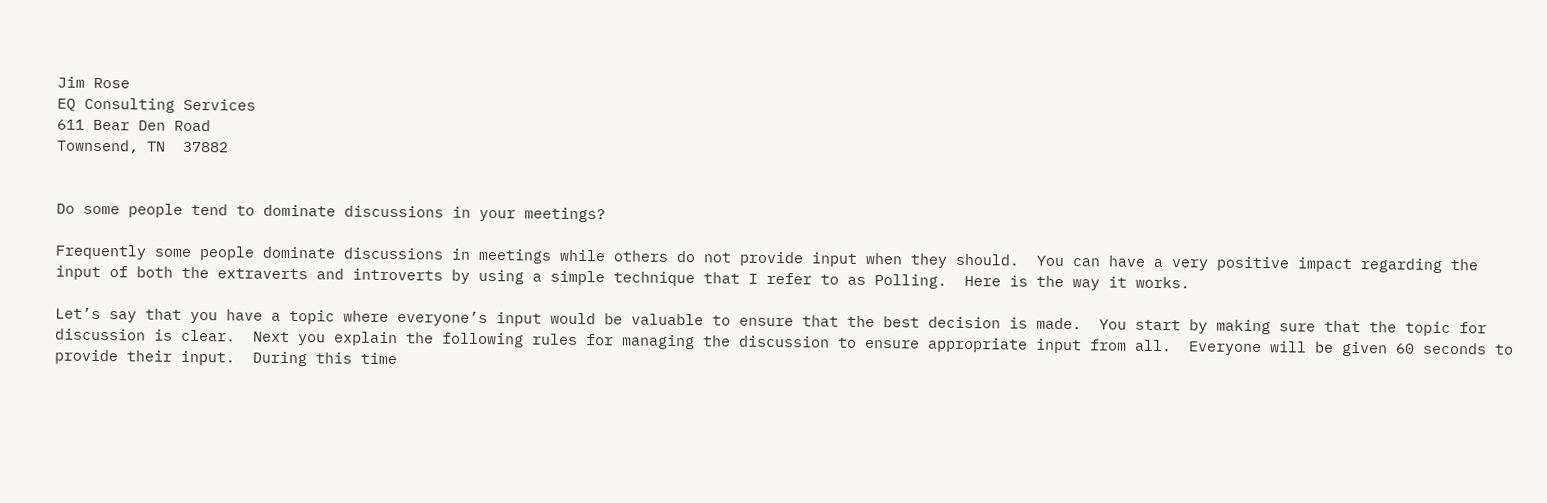Jim Rose
EQ Consulting Services
611 Bear Den Road
Townsend, TN  37882


Do some people tend to dominate discussions in your meetings?

Frequently some people dominate discussions in meetings while others do not provide input when they should.  You can have a very positive impact regarding the input of both the extraverts and introverts by using a simple technique that I refer to as Polling.  Here is the way it works.

Let’s say that you have a topic where everyone’s input would be valuable to ensure that the best decision is made.  You start by making sure that the topic for discussion is clear.  Next you explain the following rules for managing the discussion to ensure appropriate input from all.  Everyone will be given 60 seconds to provide their input.  During this time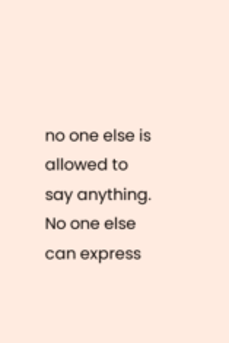no one else is allowed to say anything.  No one else can express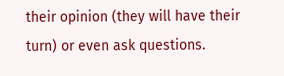their opinion (they will have their turn) or even ask questions.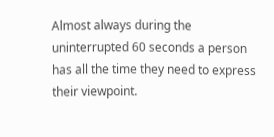Almost always during the uninterrupted 60 seconds a person has all the time they need to express their viewpoint.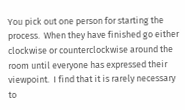You pick out one person for starting the process.  When they have finished go either clockwise or counterclockwise around the room until everyone has expressed their viewpoint.  I find that it is rarely necessary to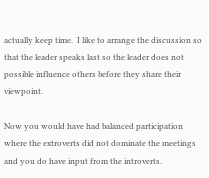actually keep time.  I like to arrange the discussion so that the leader speaks last so the leader does not possible influence others before they share their viewpoint.

Now you would have had balanced participation where the extroverts did not dominate the meetings and you do have input from the introverts.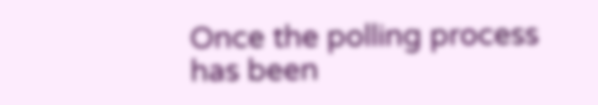Once the polling process has been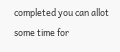completed you can allot some time for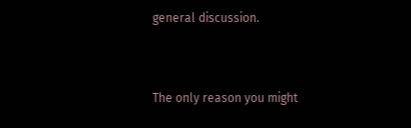general discussion.


The only reason you might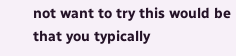not want to try this would be that you typically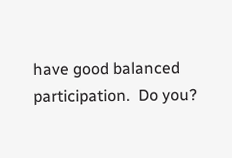have good balanced participation.  Do you?